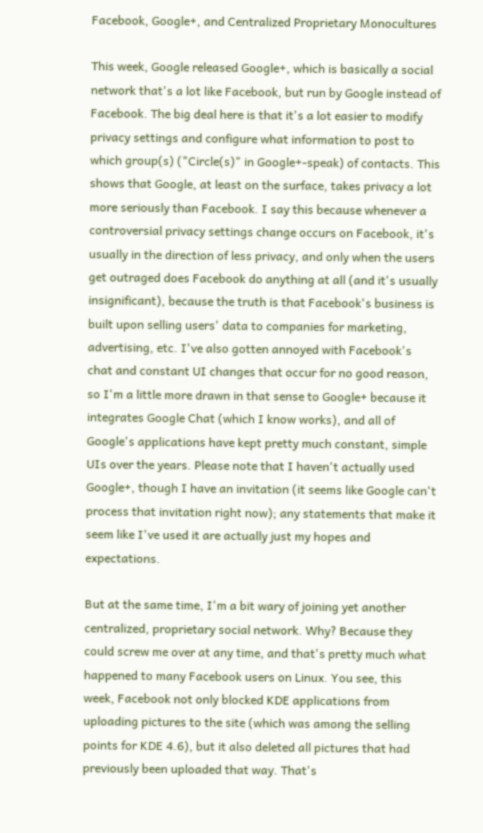Facebook, Google+, and Centralized Proprietary Monocultures

This week, Google released Google+, which is basically a social network that's a lot like Facebook, but run by Google instead of Facebook. The big deal here is that it's a lot easier to modify privacy settings and configure what information to post to which group(s) ("Circle(s)" in Google+-speak) of contacts. This shows that Google, at least on the surface, takes privacy a lot more seriously than Facebook. I say this because whenever a controversial privacy settings change occurs on Facebook, it's usually in the direction of less privacy, and only when the users get outraged does Facebook do anything at all (and it's usually insignificant), because the truth is that Facebook's business is built upon selling users' data to companies for marketing, advertising, etc. I've also gotten annoyed with Facebook's chat and constant UI changes that occur for no good reason, so I'm a little more drawn in that sense to Google+ because it integrates Google Chat (which I know works), and all of Google's applications have kept pretty much constant, simple UIs over the years. Please note that I haven't actually used Google+, though I have an invitation (it seems like Google can't process that invitation right now); any statements that make it seem like I've used it are actually just my hopes and expectations.

But at the same time, I'm a bit wary of joining yet another centralized, proprietary social network. Why? Because they could screw me over at any time, and that's pretty much what happened to many Facebook users on Linux. You see, this week, Facebook not only blocked KDE applications from uploading pictures to the site (which was among the selling points for KDE 4.6), but it also deleted all pictures that had previously been uploaded that way. That's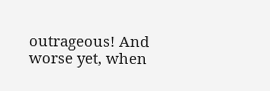outrageous! And worse yet, when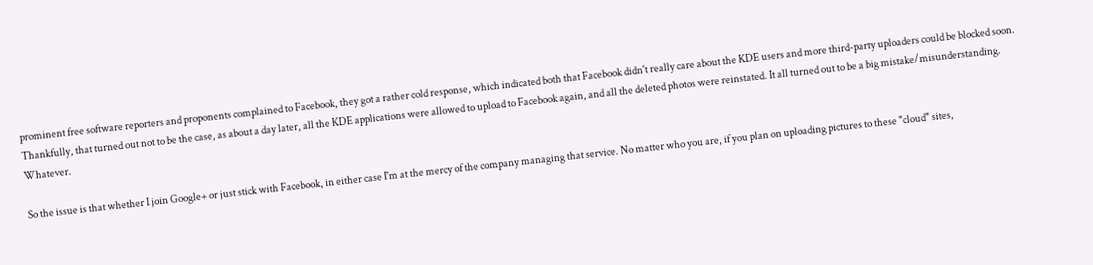prominent free software reporters and proponents complained to Facebook, they got a rather cold response, which indicated both that Facebook didn't really care about the KDE users and more third-party uploaders could be blocked soon. Thankfully, that turned out not to be the case, as about a day later, all the KDE applications were allowed to upload to Facebook again, and all the deleted photos were reinstated. It all turned out to be a big mistake/misunderstanding. Whatever.

So the issue is that whether I join Google+ or just stick with Facebook, in either case I'm at the mercy of the company managing that service. No matter who you are, if you plan on uploading pictures to these "cloud" sites,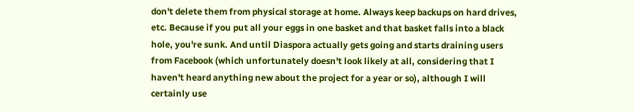don't delete them from physical storage at home. Always keep backups on hard drives, etc. Because if you put all your eggs in one basket and that basket falls into a black hole, you're sunk. And until Diaspora actually gets going and starts draining users from Facebook (which unfortunately doesn't look likely at all, considering that I haven't heard anything new about the project for a year or so), although I will certainly use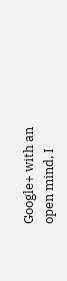Google+ with an open mind, I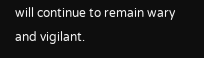will continue to remain wary and vigilant.